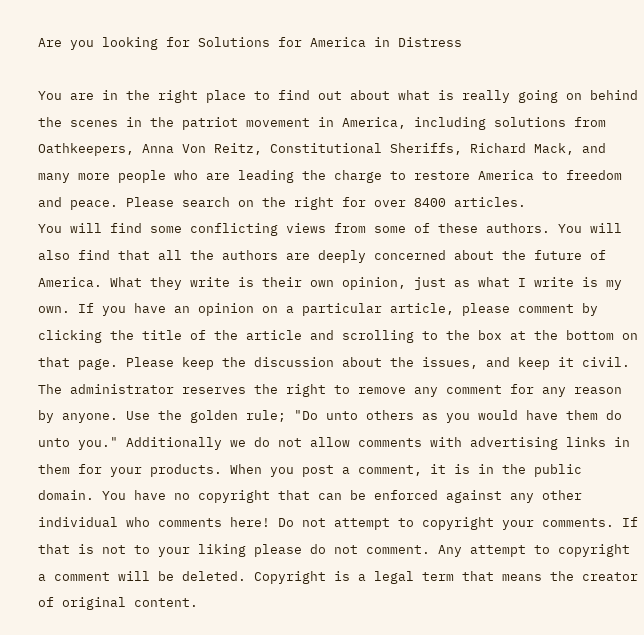Are you looking for Solutions for America in Distress

You are in the right place to find out about what is really going on behind the scenes in the patriot movement in America, including solutions from Oathkeepers, Anna Von Reitz, Constitutional Sheriffs, Richard Mack, and many more people who are leading the charge to restore America to freedom and peace. Please search on the right for over 8400 articles.
You will find some conflicting views from some of these authors. You will also find that all the authors are deeply concerned about the future of America. What they write is their own opinion, just as what I write is my own. If you have an opinion on a particular article, please comment by clicking the title of the article and scrolling to the box at the bottom on that page. Please keep the discussion about the issues, and keep it civil. The administrator reserves the right to remove any comment for any reason by anyone. Use the golden rule; "Do unto others as you would have them do unto you." Additionally we do not allow comments with advertising links in them for your products. When you post a comment, it is in the public domain. You have no copyright that can be enforced against any other individual who comments here! Do not attempt to copyright your comments. If that is not to your liking please do not comment. Any attempt to copyright a comment will be deleted. Copyright is a legal term that means the creator of original content.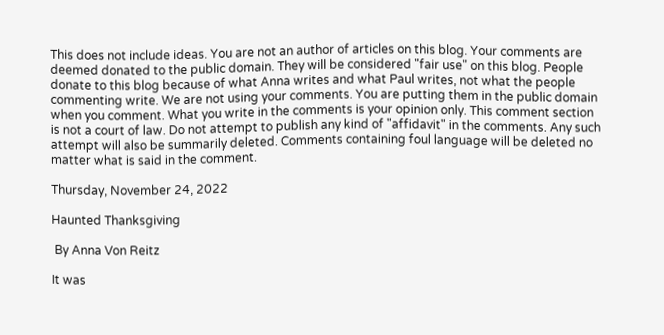This does not include ideas. You are not an author of articles on this blog. Your comments are deemed donated to the public domain. They will be considered "fair use" on this blog. People donate to this blog because of what Anna writes and what Paul writes, not what the people commenting write. We are not using your comments. You are putting them in the public domain when you comment. What you write in the comments is your opinion only. This comment section is not a court of law. Do not attempt to publish any kind of "affidavit" in the comments. Any such attempt will also be summarily deleted. Comments containing foul language will be deleted no matter what is said in the comment.

Thursday, November 24, 2022

Haunted Thanksgiving

 By Anna Von Reitz

It was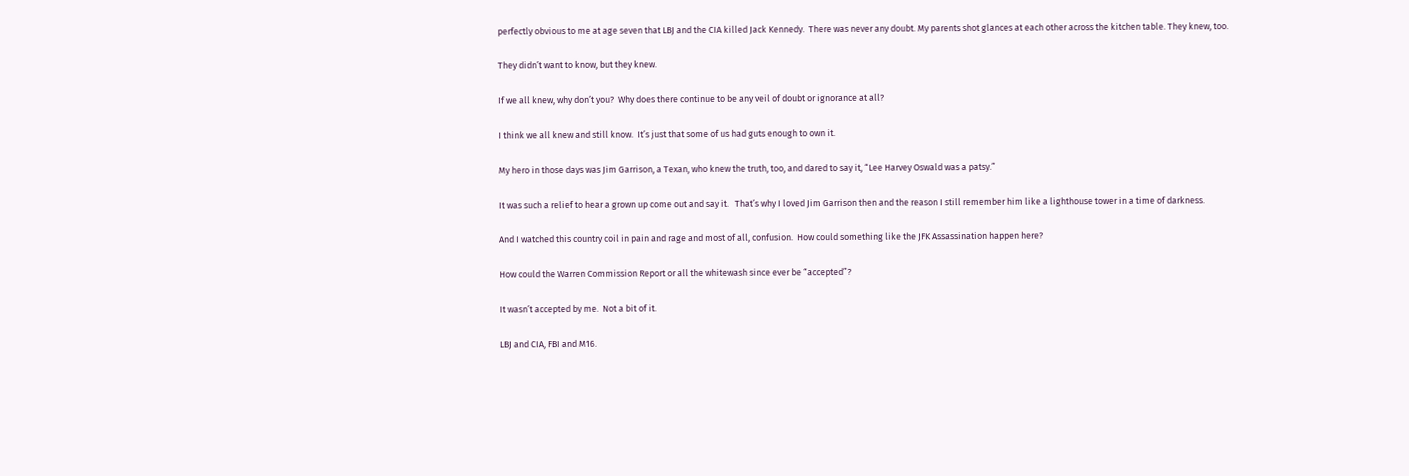perfectly obvious to me at age seven that LBJ and the CIA killed Jack Kennedy.  There was never any doubt. My parents shot glances at each other across the kitchen table. They knew, too.

They didn’t want to know, but they knew.

If we all knew, why don’t you?  Why does there continue to be any veil of doubt or ignorance at all?

I think we all knew and still know.  It’s just that some of us had guts enough to own it.

My hero in those days was Jim Garrison, a Texan, who knew the truth, too, and dared to say it, “Lee Harvey Oswald was a patsy.”

It was such a relief to hear a grown up come out and say it.   That’s why I loved Jim Garrison then and the reason I still remember him like a lighthouse tower in a time of darkness.

And I watched this country coil in pain and rage and most of all, confusion.  How could something like the JFK Assassination happen here?

How could the Warren Commission Report or all the whitewash since ever be “accepted”?

It wasn’t accepted by me.  Not a bit of it.

LBJ and CIA, FBI and M16.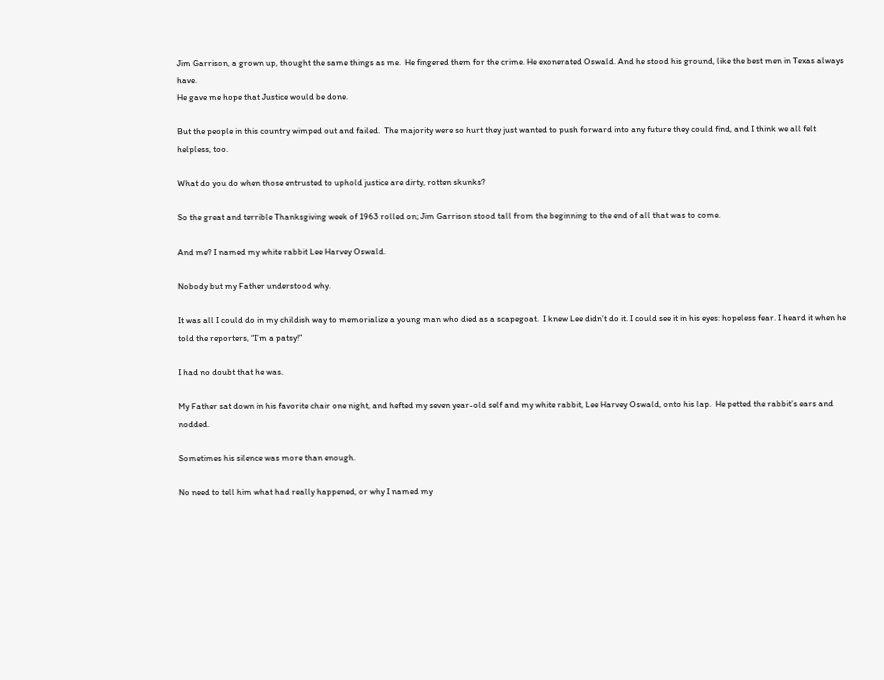Jim Garrison, a grown up, thought the same things as me.  He fingered them for the crime. He exonerated Oswald. And he stood his ground, like the best men in Texas always have.
He gave me hope that Justice would be done.

But the people in this country wimped out and failed.  The majority were so hurt they just wanted to push forward into any future they could find, and I think we all felt helpless, too.

What do you do when those entrusted to uphold justice are dirty, rotten skunks?

So the great and terrible Thanksgiving week of 1963 rolled on; Jim Garrison stood tall from the beginning to the end of all that was to come.

And me? I named my white rabbit Lee Harvey Oswald.

Nobody but my Father understood why.

It was all I could do in my childish way to memorialize a young man who died as a scapegoat.  I knew Lee didn’t do it. I could see it in his eyes: hopeless fear. I heard it when he told the reporters, “I’m a patsy!”

I had no doubt that he was.

My Father sat down in his favorite chair one night, and hefted my seven year-old self and my white rabbit, Lee Harvey Oswald, onto his lap.  He petted the rabbit’s ears and nodded.

Sometimes his silence was more than enough.

No need to tell him what had really happened, or why I named my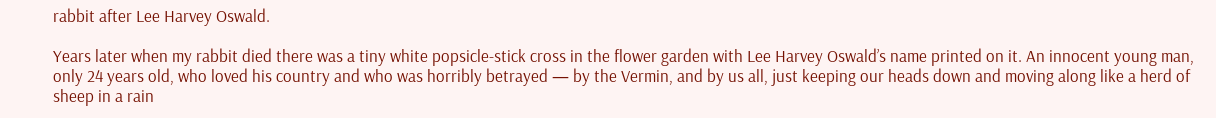rabbit after Lee Harvey Oswald.

Years later when my rabbit died there was a tiny white popsicle-stick cross in the flower garden with Lee Harvey Oswald’s name printed on it. An innocent young man, only 24 years old, who loved his country and who was horribly betrayed — by the Vermin, and by us all, just keeping our heads down and moving along like a herd of sheep in a rain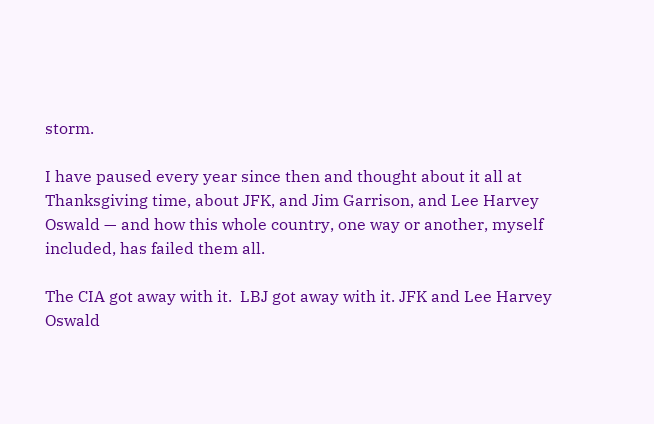storm.

I have paused every year since then and thought about it all at Thanksgiving time, about JFK, and Jim Garrison, and Lee Harvey Oswald — and how this whole country, one way or another, myself included, has failed them all.

The CIA got away with it.  LBJ got away with it. JFK and Lee Harvey Oswald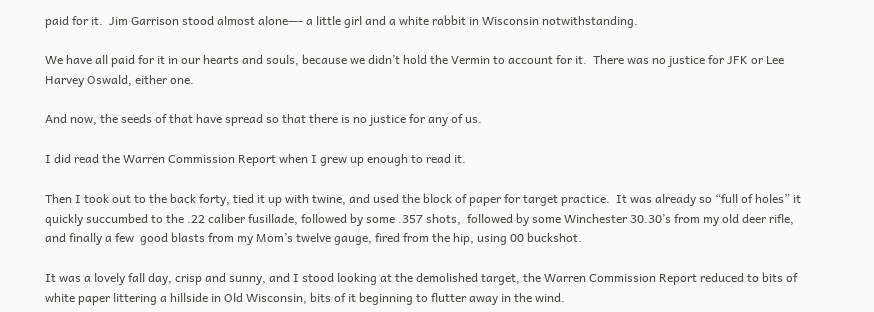paid for it.  Jim Garrison stood almost alone—- a little girl and a white rabbit in Wisconsin notwithstanding.

We have all paid for it in our hearts and souls, because we didn’t hold the Vermin to account for it.  There was no justice for JFK or Lee Harvey Oswald, either one.

And now, the seeds of that have spread so that there is no justice for any of us.

I did read the Warren Commission Report when I grew up enough to read it.

Then I took out to the back forty, tied it up with twine, and used the block of paper for target practice.  It was already so “full of holes” it quickly succumbed to the .22 caliber fusillade, followed by some .357 shots,  followed by some Winchester 30.30’s from my old deer rifle, and finally a few  good blasts from my Mom’s twelve gauge, fired from the hip, using 00 buckshot.

It was a lovely fall day, crisp and sunny, and I stood looking at the demolished target, the Warren Commission Report reduced to bits of white paper littering a hillside in Old Wisconsin, bits of it beginning to flutter away in the wind.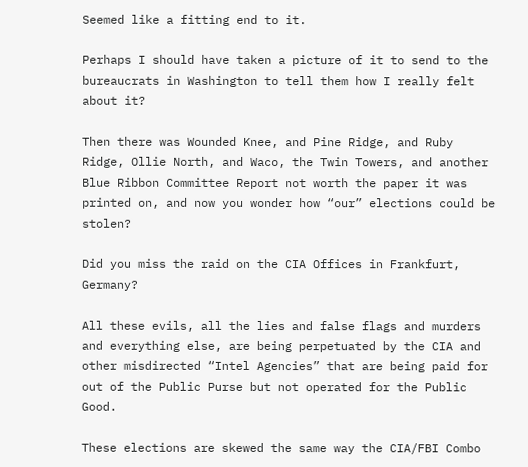Seemed like a fitting end to it.

Perhaps I should have taken a picture of it to send to the bureaucrats in Washington to tell them how I really felt about it?

Then there was Wounded Knee, and Pine Ridge, and Ruby Ridge, Ollie North, and Waco, the Twin Towers, and another Blue Ribbon Committee Report not worth the paper it was printed on, and now you wonder how “our” elections could be stolen?

Did you miss the raid on the CIA Offices in Frankfurt, Germany?

All these evils, all the lies and false flags and murders and everything else, are being perpetuated by the CIA and other misdirected “Intel Agencies” that are being paid for out of the Public Purse but not operated for the Public Good.

These elections are skewed the same way the CIA/FBI Combo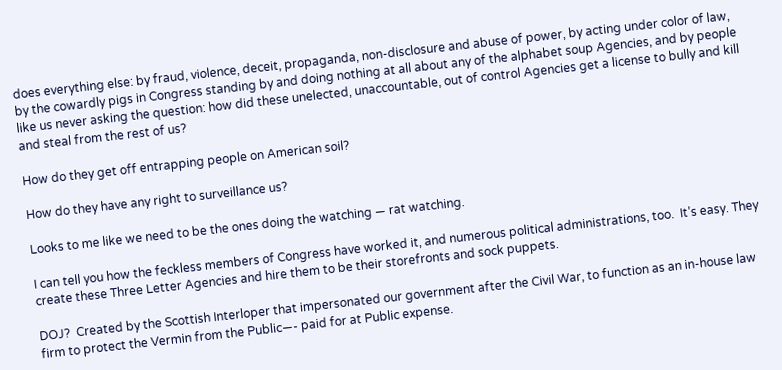does everything else: by fraud, violence, deceit, propaganda, non-disclosure and abuse of power, by acting under color of law, by the cowardly pigs in Congress standing by and doing nothing at all about any of the alphabet soup Agencies, and by people like us never asking the question: how did these unelected, unaccountable, out of control Agencies get a license to bully and kill and steal from the rest of us?

How do they get off entrapping people on American soil?

How do they have any right to surveillance us?

Looks to me like we need to be the ones doing the watching — rat watching.

I can tell you how the feckless members of Congress have worked it, and numerous political administrations, too.  It’s easy. They create these Three Letter Agencies and hire them to be their storefronts and sock puppets.

DOJ?  Created by the Scottish Interloper that impersonated our government after the Civil War, to function as an in-house law firm to protect the Vermin from the Public—- paid for at Public expense.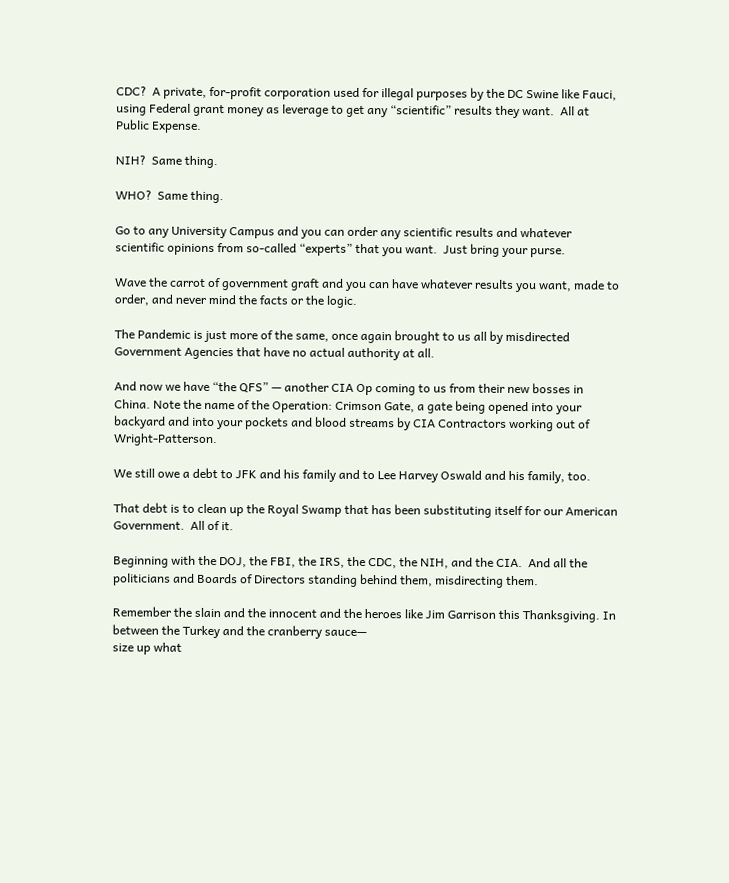CDC?  A private, for-profit corporation used for illegal purposes by the DC Swine like Fauci, using Federal grant money as leverage to get any “scientific” results they want.  All at Public Expense.

NIH?  Same thing.

WHO?  Same thing.

Go to any University Campus and you can order any scientific results and whatever scientific opinions from so-called “experts” that you want.  Just bring your purse.

Wave the carrot of government graft and you can have whatever results you want, made to order, and never mind the facts or the logic.

The Pandemic is just more of the same, once again brought to us all by misdirected Government Agencies that have no actual authority at all.

And now we have “the QFS” — another CIA Op coming to us from their new bosses in China. Note the name of the Operation: Crimson Gate, a gate being opened into your backyard and into your pockets and blood streams by CIA Contractors working out of Wright-Patterson.

We still owe a debt to JFK and his family and to Lee Harvey Oswald and his family, too.

That debt is to clean up the Royal Swamp that has been substituting itself for our American Government.  All of it.

Beginning with the DOJ, the FBI, the IRS, the CDC, the NIH, and the CIA.  And all the politicians and Boards of Directors standing behind them, misdirecting them.

Remember the slain and the innocent and the heroes like Jim Garrison this Thanksgiving. In between the Turkey and the cranberry sauce—
size up what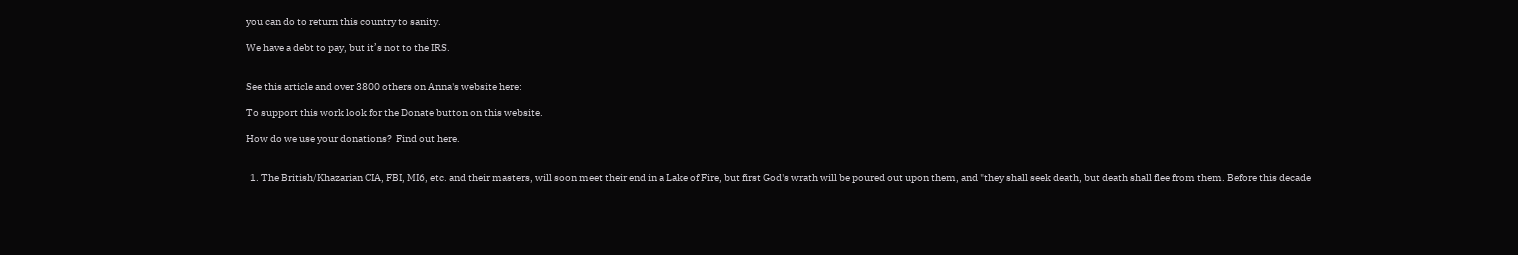you can do to return this country to sanity.

We have a debt to pay, but it’s not to the IRS.


See this article and over 3800 others on Anna's website here:

To support this work look for the Donate button on this website.

How do we use your donations?  Find out here.


  1. The British/Khazarian CIA, FBI, MI6, etc. and their masters, will soon meet their end in a Lake of Fire, but first God's wrath will be poured out upon them, and "they shall seek death, but death shall flee from them. Before this decade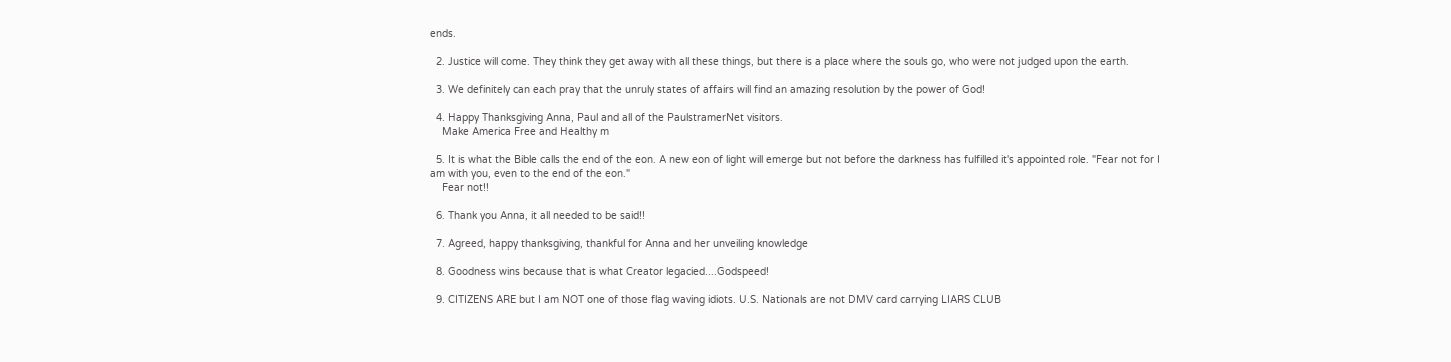ends.

  2. Justice will come. They think they get away with all these things, but there is a place where the souls go, who were not judged upon the earth.

  3. We definitely can each pray that the unruly states of affairs will find an amazing resolution by the power of God!

  4. Happy Thanksgiving Anna, Paul and all of the PaulstramerNet visitors.
    Make America Free and Healthy m

  5. It is what the Bible calls the end of the eon. A new eon of light will emerge but not before the darkness has fulfilled it's appointed role. "Fear not for I am with you, even to the end of the eon."
    Fear not!!

  6. Thank you Anna, it all needed to be said!!

  7. Agreed, happy thanksgiving, thankful for Anna and her unveiling knowledge

  8. Goodness wins because that is what Creator legacied....Godspeed!

  9. CITIZENS ARE but I am NOT one of those flag waving idiots. U.S. Nationals are not DMV card carrying LIARS CLUB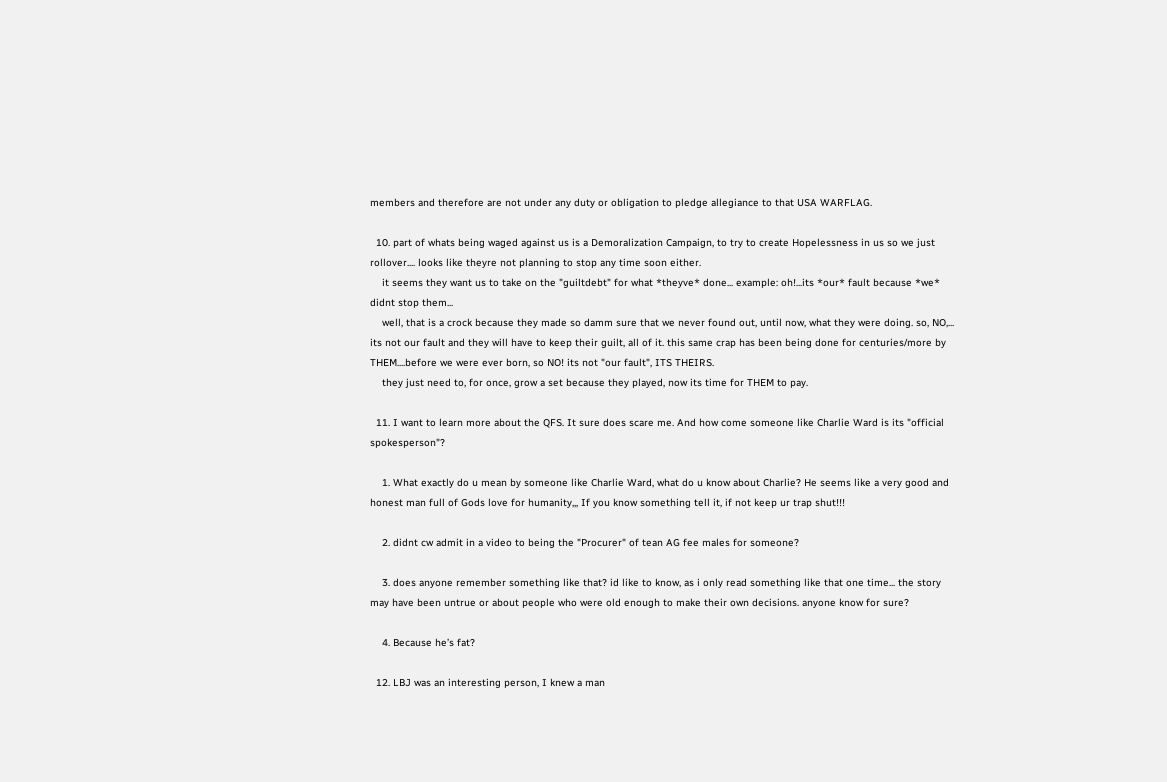members and therefore are not under any duty or obligation to pledge allegiance to that USA WARFLAG.

  10. part of whats being waged against us is a Demoralization Campaign, to try to create Hopelessness in us so we just rollover.... looks like theyre not planning to stop any time soon either.
    it seems they want us to take on the "guiltdebt" for what *theyve* done... example: oh!...its *our* fault because *we* didnt stop them...
    well, that is a crock because they made so damm sure that we never found out, until now, what they were doing. so, NO,... its not our fault and they will have to keep their guilt, all of it. this same crap has been being done for centuries/more by THEM....before we were ever born, so NO! its not "our fault", ITS THEIRS.
    they just need to, for once, grow a set because they played, now its time for THEM to pay.

  11. I want to learn more about the QFS. It sure does scare me. And how come someone like Charlie Ward is its "official spokesperson"?

    1. What exactly do u mean by someone like Charlie Ward, what do u know about Charlie? He seems like a very good and honest man full of Gods love for humanity,,, If you know something tell it, if not keep ur trap shut!!!

    2. didnt cw admit in a video to being the "Procurer" of tean AG fee males for someone?

    3. does anyone remember something like that? id like to know, as i only read something like that one time... the story may have been untrue or about people who were old enough to make their own decisions. anyone know for sure?

    4. Because he’s fat?

  12. LBJ was an interesting person, I knew a man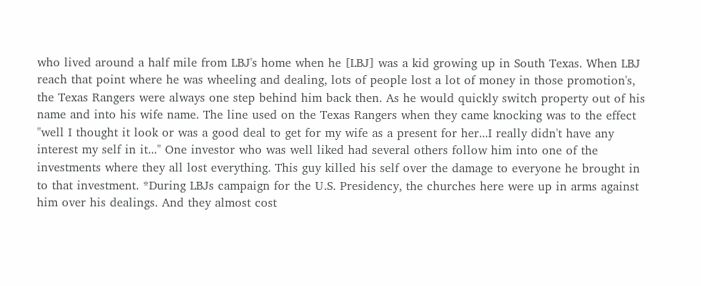who lived around a half mile from LBJ's home when he [LBJ] was a kid growing up in South Texas. When LBJ reach that point where he was wheeling and dealing, lots of people lost a lot of money in those promotion's, the Texas Rangers were always one step behind him back then. As he would quickly switch property out of his name and into his wife name. The line used on the Texas Rangers when they came knocking was to the effect "well I thought it look or was a good deal to get for my wife as a present for her...I really didn't have any interest my self in it..." One investor who was well liked had several others follow him into one of the investments where they all lost everything. This guy killed his self over the damage to everyone he brought in to that investment. *During LBJs campaign for the U.S. Presidency, the churches here were up in arms against him over his dealings. And they almost cost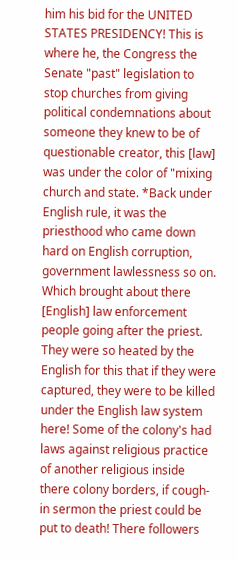him his bid for the UNITED STATES PRESIDENCY! This is where he, the Congress the Senate "past" legislation to stop churches from giving political condemnations about someone they knew to be of questionable creator, this [law] was under the color of "mixing church and state. *Back under English rule, it was the priesthood who came down hard on English corruption, government lawlessness so on. Which brought about there [English] law enforcement people going after the priest. They were so heated by the English for this that if they were captured, they were to be killed under the English law system here! Some of the colony's had laws against religious practice of another religious inside there colony borders, if cough- in sermon the priest could be put to death! There followers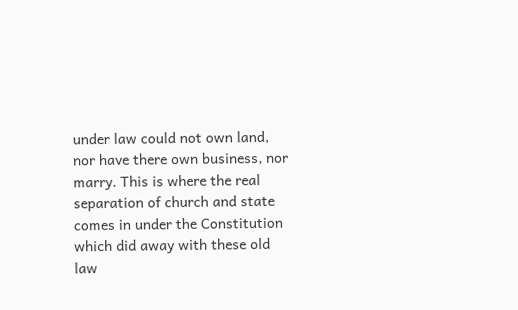under law could not own land, nor have there own business, nor marry. This is where the real separation of church and state comes in under the Constitution which did away with these old law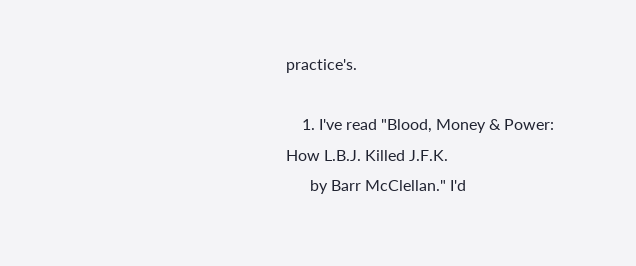practice's.

    1. I've read "Blood, Money & Power: How L.B.J. Killed J.F.K.
      by Barr McClellan." I'd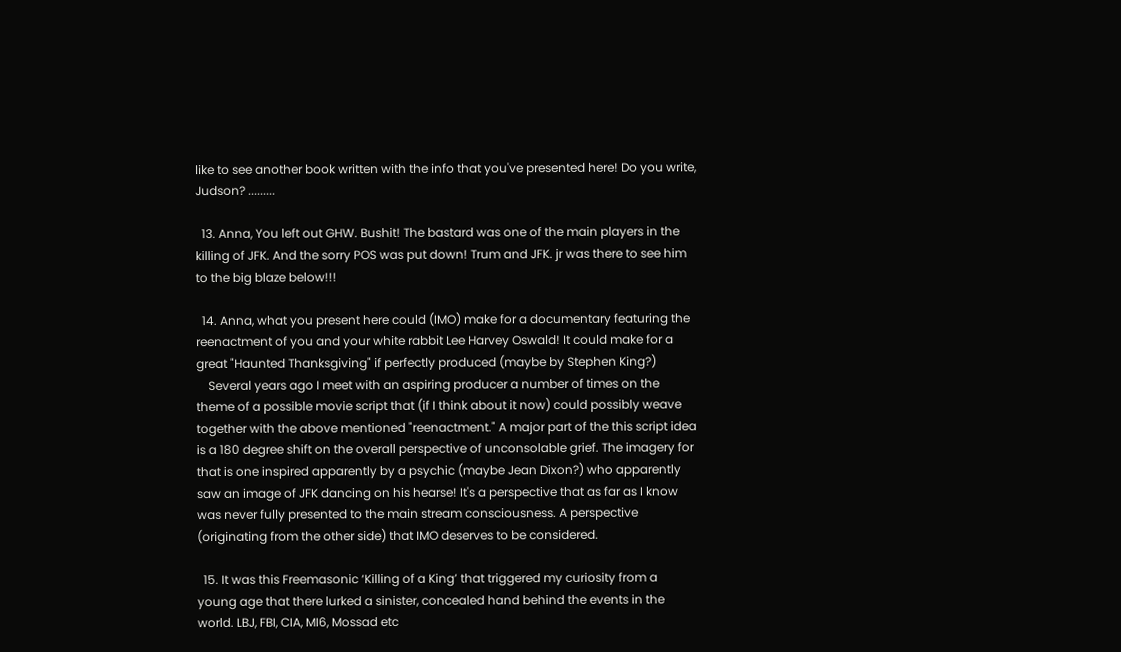like to see another book written with the info that you've presented here! Do you write, Judson? .........

  13. Anna, You left out GHW. Bushit! The bastard was one of the main players in the killing of JFK. And the sorry POS was put down! Trum and JFK. jr was there to see him to the big blaze below!!!

  14. Anna, what you present here could (IMO) make for a documentary featuring the reenactment of you and your white rabbit Lee Harvey Oswald! It could make for a great "Haunted Thanksgiving" if perfectly produced (maybe by Stephen King?)
    Several years ago I meet with an aspiring producer a number of times on the theme of a possible movie script that (if I think about it now) could possibly weave together with the above mentioned "reenactment." A major part of the this script idea is a 180 degree shift on the overall perspective of unconsolable grief. The imagery for that is one inspired apparently by a psychic (maybe Jean Dixon?) who apparently saw an image of JFK dancing on his hearse! It's a perspective that as far as I know was never fully presented to the main stream consciousness. A perspective (originating from the other side) that IMO deserves to be considered.

  15. It was this Freemasonic ‘Killing of a King’ that triggered my curiosity from a young age that there lurked a sinister, concealed hand behind the events in the world. LBJ, FBI, CIA, MI6, Mossad etc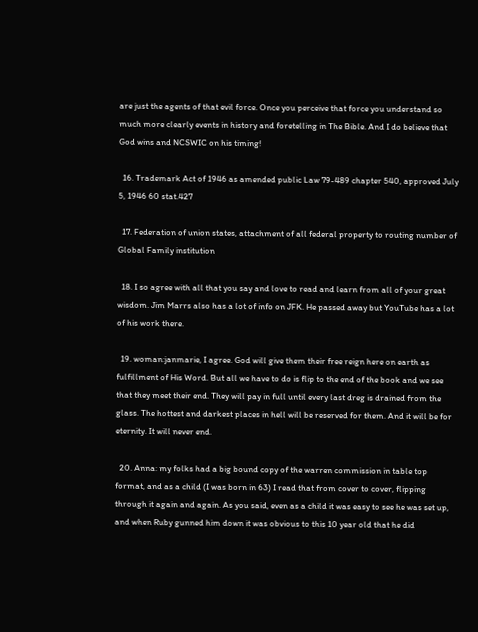are just the agents of that evil force. Once you perceive that force you understand so much more clearly events in history and foretelling in The Bible. And I do believe that God wins and NCSWIC on his timing!

  16. Trademark Act of 1946 as amended public Law 79-489 chapter 540, approved July 5, 1946 60 stat.427

  17. Federation of union states, attachment of all federal property to routing number of Global Family institution

  18. I so agree with all that you say and love to read and learn from all of your great wisdom. Jim Marrs also has a lot of info on JFK. He passed away but YouTube has a lot of his work there.

  19. woman:janmarie, I agree. God will give them their free reign here on earth as fulfillment of His Word. But all we have to do is flip to the end of the book and we see that they meet their end. They will pay in full until every last dreg is drained from the glass. The hottest and darkest places in hell will be reserved for them. And it will be for eternity. It will never end.

  20. Anna: my folks had a big bound copy of the warren commission in table top format, and as a child (I was born in 63) I read that from cover to cover, flipping through it again and again. As you said, even as a child it was easy to see he was set up, and when Ruby gunned him down it was obvious to this 10 year old that he did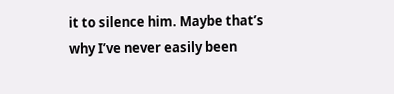it to silence him. Maybe that’s why I’ve never easily been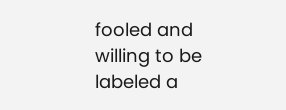fooled and willing to be labeled a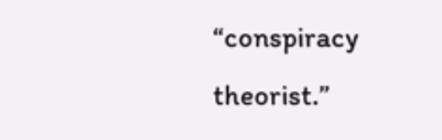“conspiracy theorist.”